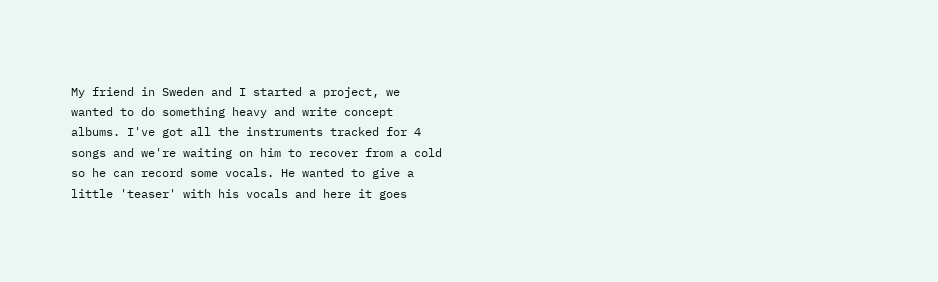My friend in Sweden and I started a project, we wanted to do something heavy and write concept albums. I've got all the instruments tracked for 4 songs and we're waiting on him to recover from a cold so he can record some vocals. He wanted to give a little 'teaser' with his vocals and here it goes